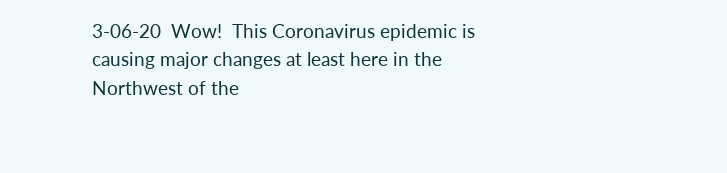3-06-20  Wow!  This Coronavirus epidemic is causing major changes at least here in the Northwest of the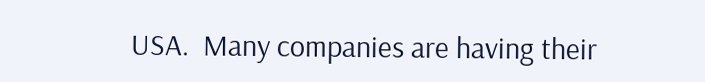USA.  Many companies are having their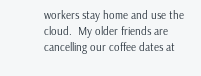workers stay home and use the cloud.  My older friends are cancelling our coffee dates at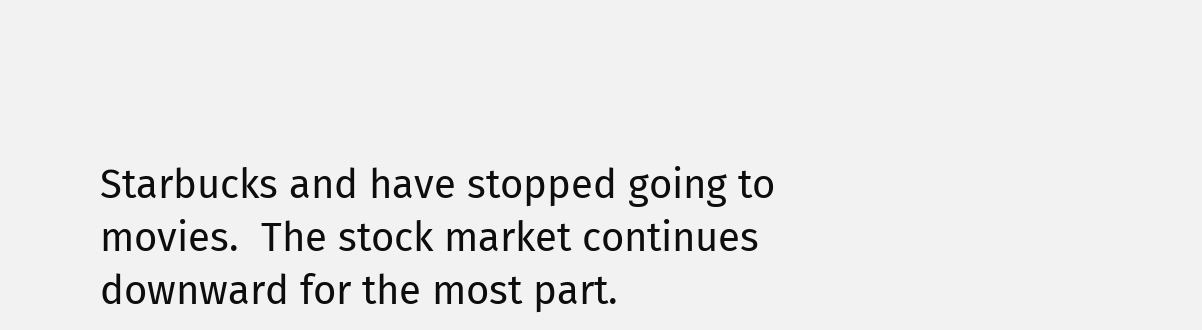Starbucks and have stopped going to movies.  The stock market continues downward for the most part.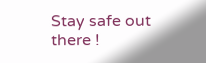Stay safe out there !